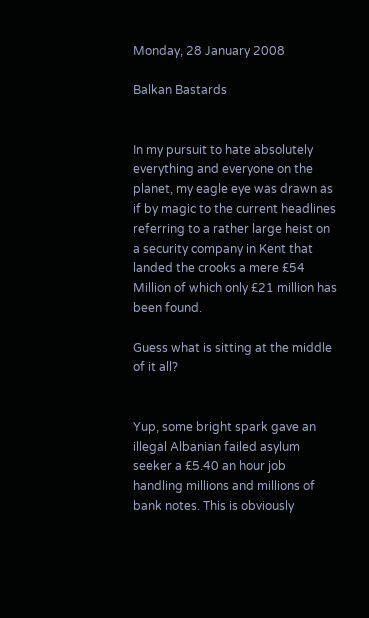Monday, 28 January 2008

Balkan Bastards


In my pursuit to hate absolutely everything and everyone on the planet, my eagle eye was drawn as if by magic to the current headlines referring to a rather large heist on a security company in Kent that landed the crooks a mere £54 Million of which only £21 million has been found.

Guess what is sitting at the middle of it all?


Yup, some bright spark gave an illegal Albanian failed asylum seeker a £5.40 an hour job handling millions and millions of bank notes. This is obviously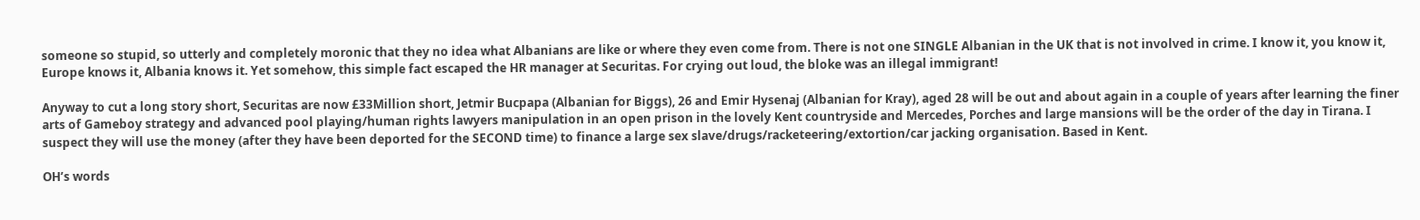someone so stupid, so utterly and completely moronic that they no idea what Albanians are like or where they even come from. There is not one SINGLE Albanian in the UK that is not involved in crime. I know it, you know it, Europe knows it, Albania knows it. Yet somehow, this simple fact escaped the HR manager at Securitas. For crying out loud, the bloke was an illegal immigrant!

Anyway to cut a long story short, Securitas are now £33Million short, Jetmir Bucpapa (Albanian for Biggs), 26 and Emir Hysenaj (Albanian for Kray), aged 28 will be out and about again in a couple of years after learning the finer arts of Gameboy strategy and advanced pool playing/human rights lawyers manipulation in an open prison in the lovely Kent countryside and Mercedes, Porches and large mansions will be the order of the day in Tirana. I suspect they will use the money (after they have been deported for the SECOND time) to finance a large sex slave/drugs/racketeering/extortion/car jacking organisation. Based in Kent.

OH’s words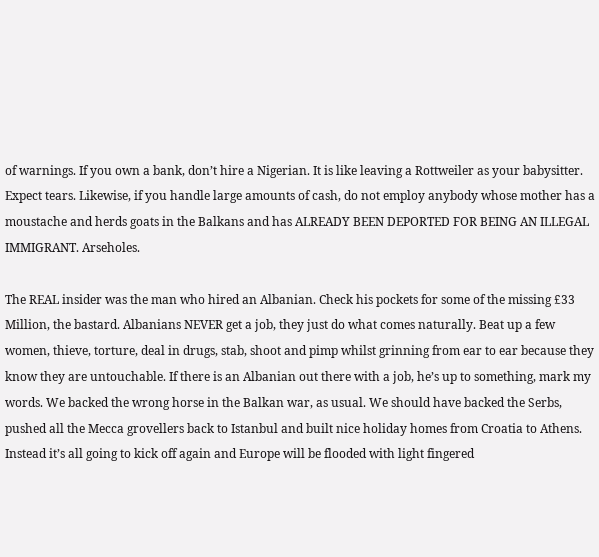of warnings. If you own a bank, don’t hire a Nigerian. It is like leaving a Rottweiler as your babysitter. Expect tears. Likewise, if you handle large amounts of cash, do not employ anybody whose mother has a moustache and herds goats in the Balkans and has ALREADY BEEN DEPORTED FOR BEING AN ILLEGAL IMMIGRANT. Arseholes.

The REAL insider was the man who hired an Albanian. Check his pockets for some of the missing £33 Million, the bastard. Albanians NEVER get a job, they just do what comes naturally. Beat up a few women, thieve, torture, deal in drugs, stab, shoot and pimp whilst grinning from ear to ear because they know they are untouchable. If there is an Albanian out there with a job, he’s up to something, mark my words. We backed the wrong horse in the Balkan war, as usual. We should have backed the Serbs, pushed all the Mecca grovellers back to Istanbul and built nice holiday homes from Croatia to Athens. Instead it’s all going to kick off again and Europe will be flooded with light fingered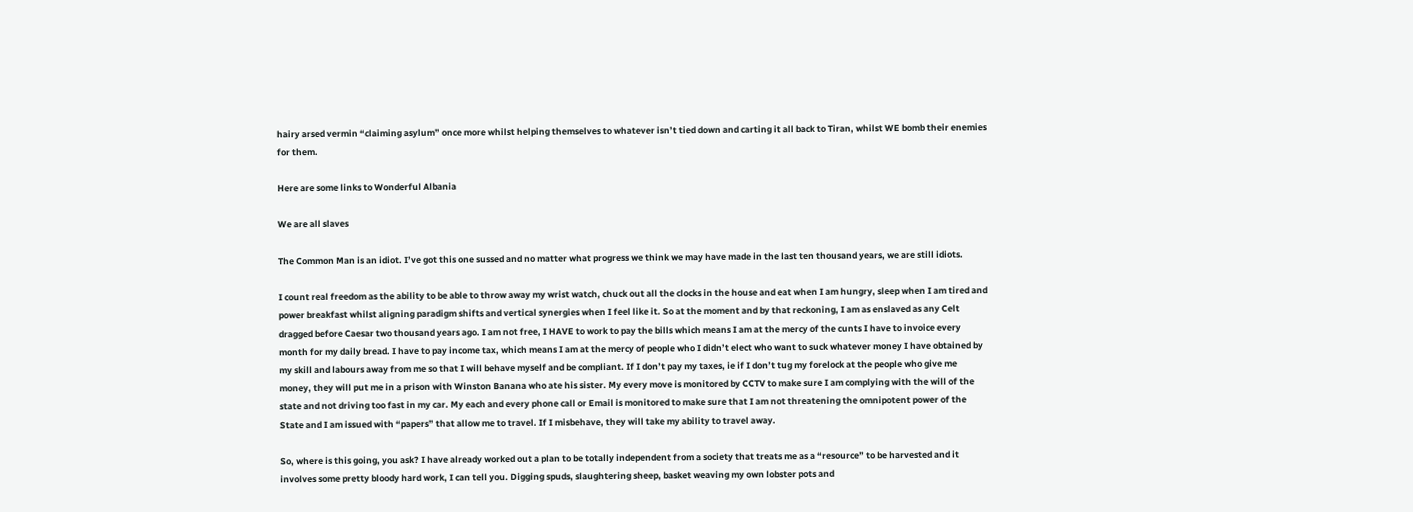hairy arsed vermin “claiming asylum” once more whilst helping themselves to whatever isn’t tied down and carting it all back to Tiran, whilst WE bomb their enemies for them.

Here are some links to Wonderful Albania

We are all slaves

The Common Man is an idiot. I’ve got this one sussed and no matter what progress we think we may have made in the last ten thousand years, we are still idiots.

I count real freedom as the ability to be able to throw away my wrist watch, chuck out all the clocks in the house and eat when I am hungry, sleep when I am tired and power breakfast whilst aligning paradigm shifts and vertical synergies when I feel like it. So at the moment and by that reckoning, I am as enslaved as any Celt dragged before Caesar two thousand years ago. I am not free, I HAVE to work to pay the bills which means I am at the mercy of the cunts I have to invoice every month for my daily bread. I have to pay income tax, which means I am at the mercy of people who I didn’t elect who want to suck whatever money I have obtained by my skill and labours away from me so that I will behave myself and be compliant. If I don’t pay my taxes, ie if I don’t tug my forelock at the people who give me money, they will put me in a prison with Winston Banana who ate his sister. My every move is monitored by CCTV to make sure I am complying with the will of the state and not driving too fast in my car. My each and every phone call or Email is monitored to make sure that I am not threatening the omnipotent power of the State and I am issued with “papers” that allow me to travel. If I misbehave, they will take my ability to travel away.

So, where is this going, you ask? I have already worked out a plan to be totally independent from a society that treats me as a “resource” to be harvested and it involves some pretty bloody hard work, I can tell you. Digging spuds, slaughtering sheep, basket weaving my own lobster pots and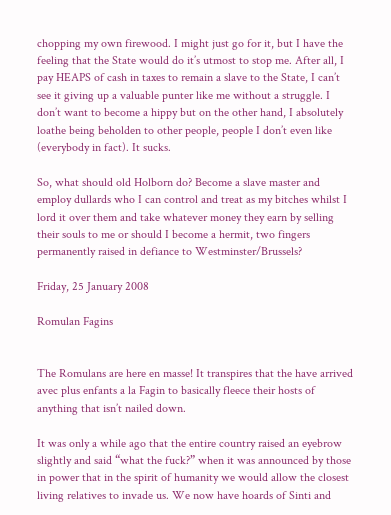chopping my own firewood. I might just go for it, but I have the feeling that the State would do it’s utmost to stop me. After all, I pay HEAPS of cash in taxes to remain a slave to the State, I can’t see it giving up a valuable punter like me without a struggle. I don’t want to become a hippy but on the other hand, I absolutely loathe being beholden to other people, people I don’t even like (everybody in fact). It sucks.

So, what should old Holborn do? Become a slave master and employ dullards who I can control and treat as my bitches whilst I lord it over them and take whatever money they earn by selling their souls to me or should I become a hermit, two fingers permanently raised in defiance to Westminster/Brussels?

Friday, 25 January 2008

Romulan Fagins


The Romulans are here en masse! It transpires that the have arrived avec plus enfants a la Fagin to basically fleece their hosts of anything that isn’t nailed down.

It was only a while ago that the entire country raised an eyebrow slightly and said “what the fuck?” when it was announced by those in power that in the spirit of humanity we would allow the closest living relatives to invade us. We now have hoards of Sinti and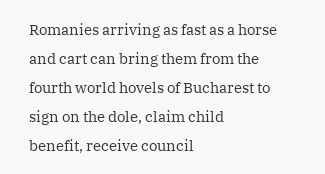Romanies arriving as fast as a horse and cart can bring them from the fourth world hovels of Bucharest to sign on the dole, claim child benefit, receive council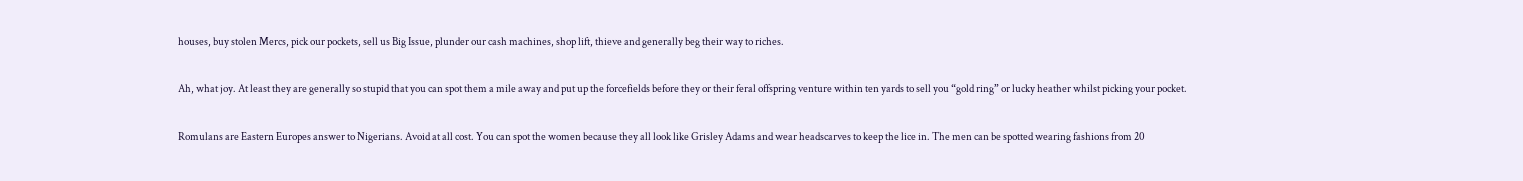houses, buy stolen Mercs, pick our pockets, sell us Big Issue, plunder our cash machines, shop lift, thieve and generally beg their way to riches.

Ah, what joy. At least they are generally so stupid that you can spot them a mile away and put up the forcefields before they or their feral offspring venture within ten yards to sell you “gold ring” or lucky heather whilst picking your pocket.

Romulans are Eastern Europes answer to Nigerians. Avoid at all cost. You can spot the women because they all look like Grisley Adams and wear headscarves to keep the lice in. The men can be spotted wearing fashions from 20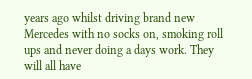years ago whilst driving brand new Mercedes with no socks on, smoking roll ups and never doing a days work. They will all have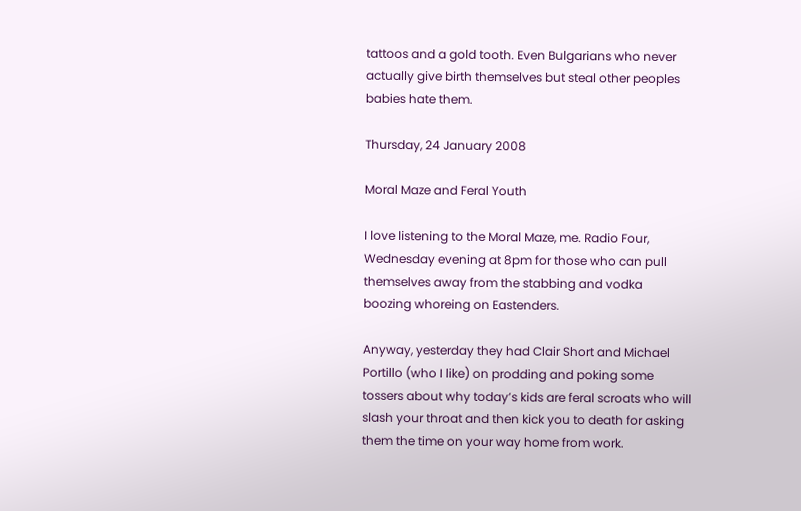tattoos and a gold tooth. Even Bulgarians who never actually give birth themselves but steal other peoples babies hate them.

Thursday, 24 January 2008

Moral Maze and Feral Youth

I love listening to the Moral Maze, me. Radio Four, Wednesday evening at 8pm for those who can pull themselves away from the stabbing and vodka boozing whoreing on Eastenders.

Anyway, yesterday they had Clair Short and Michael Portillo (who I like) on prodding and poking some tossers about why today’s kids are feral scroats who will slash your throat and then kick you to death for asking them the time on your way home from work.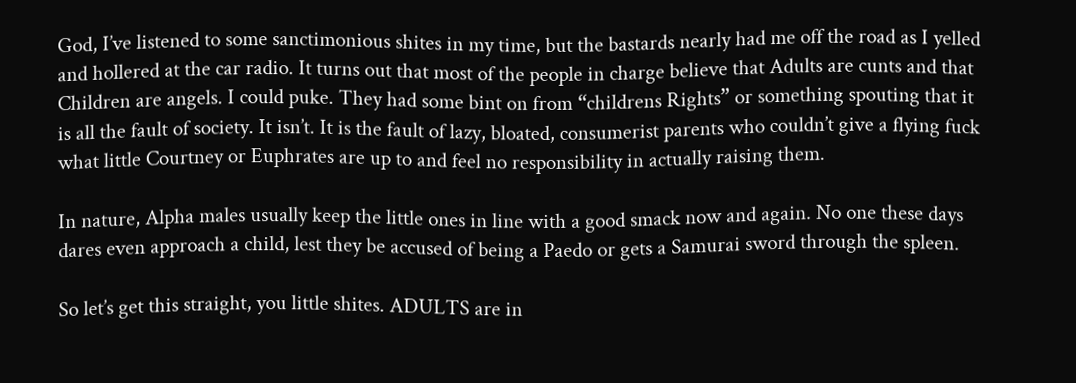God, I’ve listened to some sanctimonious shites in my time, but the bastards nearly had me off the road as I yelled and hollered at the car radio. It turns out that most of the people in charge believe that Adults are cunts and that Children are angels. I could puke. They had some bint on from “childrens Rights” or something spouting that it is all the fault of society. It isn’t. It is the fault of lazy, bloated, consumerist parents who couldn’t give a flying fuck what little Courtney or Euphrates are up to and feel no responsibility in actually raising them.

In nature, Alpha males usually keep the little ones in line with a good smack now and again. No one these days dares even approach a child, lest they be accused of being a Paedo or gets a Samurai sword through the spleen.

So let’s get this straight, you little shites. ADULTS are in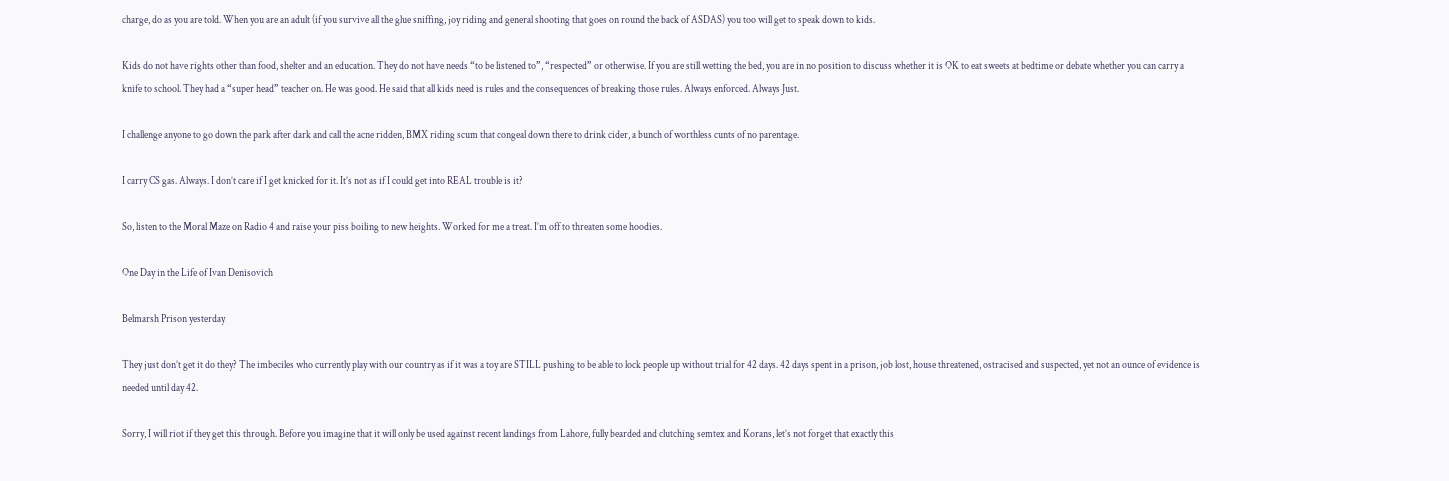charge, do as you are told. When you are an adult (if you survive all the glue sniffing, joy riding and general shooting that goes on round the back of ASDAS) you too will get to speak down to kids.

Kids do not have rights other than food, shelter and an education. They do not have needs “to be listened to”, “respected” or otherwise. If you are still wetting the bed, you are in no position to discuss whether it is OK to eat sweets at bedtime or debate whether you can carry a knife to school. They had a “super head” teacher on. He was good. He said that all kids need is rules and the consequences of breaking those rules. Always enforced. Always Just.

I challenge anyone to go down the park after dark and call the acne ridden, BMX riding scum that congeal down there to drink cider, a bunch of worthless cunts of no parentage.

I carry CS gas. Always. I don’t care if I get knicked for it. It’s not as if I could get into REAL trouble is it?

So, listen to the Moral Maze on Radio 4 and raise your piss boiling to new heights. Worked for me a treat. I’m off to threaten some hoodies.

One Day in the Life of Ivan Denisovich

Belmarsh Prison yesterday

They just don’t get it do they? The imbeciles who currently play with our country as if it was a toy are STILL pushing to be able to lock people up without trial for 42 days. 42 days spent in a prison, job lost, house threatened, ostracised and suspected, yet not an ounce of evidence is needed until day 42.

Sorry, I will riot if they get this through. Before you imagine that it will only be used against recent landings from Lahore, fully bearded and clutching semtex and Korans, let’s not forget that exactly this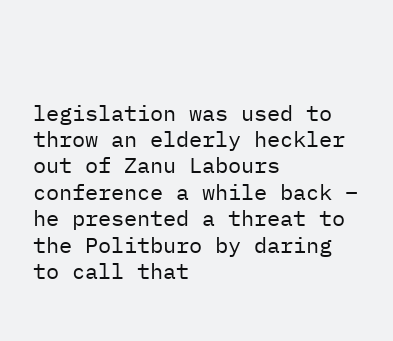legislation was used to throw an elderly heckler out of Zanu Labours conference a while back – he presented a threat to the Politburo by daring to call that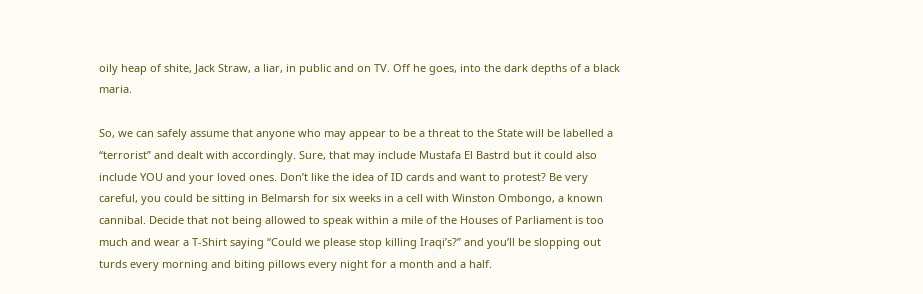oily heap of shite, Jack Straw, a liar, in public and on TV. Off he goes, into the dark depths of a black maria.

So, we can safely assume that anyone who may appear to be a threat to the State will be labelled a “terrorist” and dealt with accordingly. Sure, that may include Mustafa El Bastrd but it could also include YOU and your loved ones. Don’t like the idea of ID cards and want to protest? Be very careful, you could be sitting in Belmarsh for six weeks in a cell with Winston Ombongo, a known cannibal. Decide that not being allowed to speak within a mile of the Houses of Parliament is too much and wear a T-Shirt saying “Could we please stop killing Iraqi’s?” and you’ll be slopping out turds every morning and biting pillows every night for a month and a half.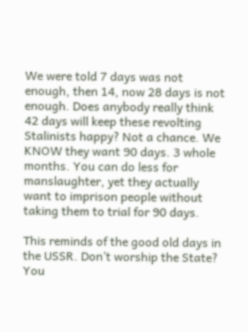We were told 7 days was not enough, then 14, now 28 days is not enough. Does anybody really think 42 days will keep these revolting Stalinists happy? Not a chance. We KNOW they want 90 days. 3 whole months. You can do less for manslaughter, yet they actually want to imprison people without taking them to trial for 90 days.

This reminds of the good old days in the USSR. Don’t worship the State? You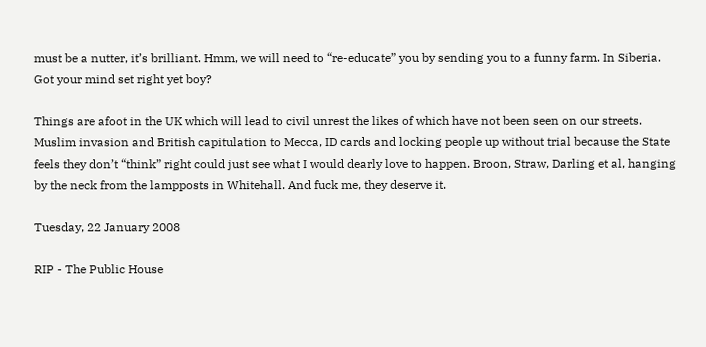must be a nutter, it’s brilliant. Hmm, we will need to “re-educate” you by sending you to a funny farm. In Siberia. Got your mind set right yet boy?

Things are afoot in the UK which will lead to civil unrest the likes of which have not been seen on our streets. Muslim invasion and British capitulation to Mecca, ID cards and locking people up without trial because the State feels they don’t “think” right could just see what I would dearly love to happen. Broon, Straw, Darling et al, hanging by the neck from the lampposts in Whitehall. And fuck me, they deserve it.

Tuesday, 22 January 2008

RIP - The Public House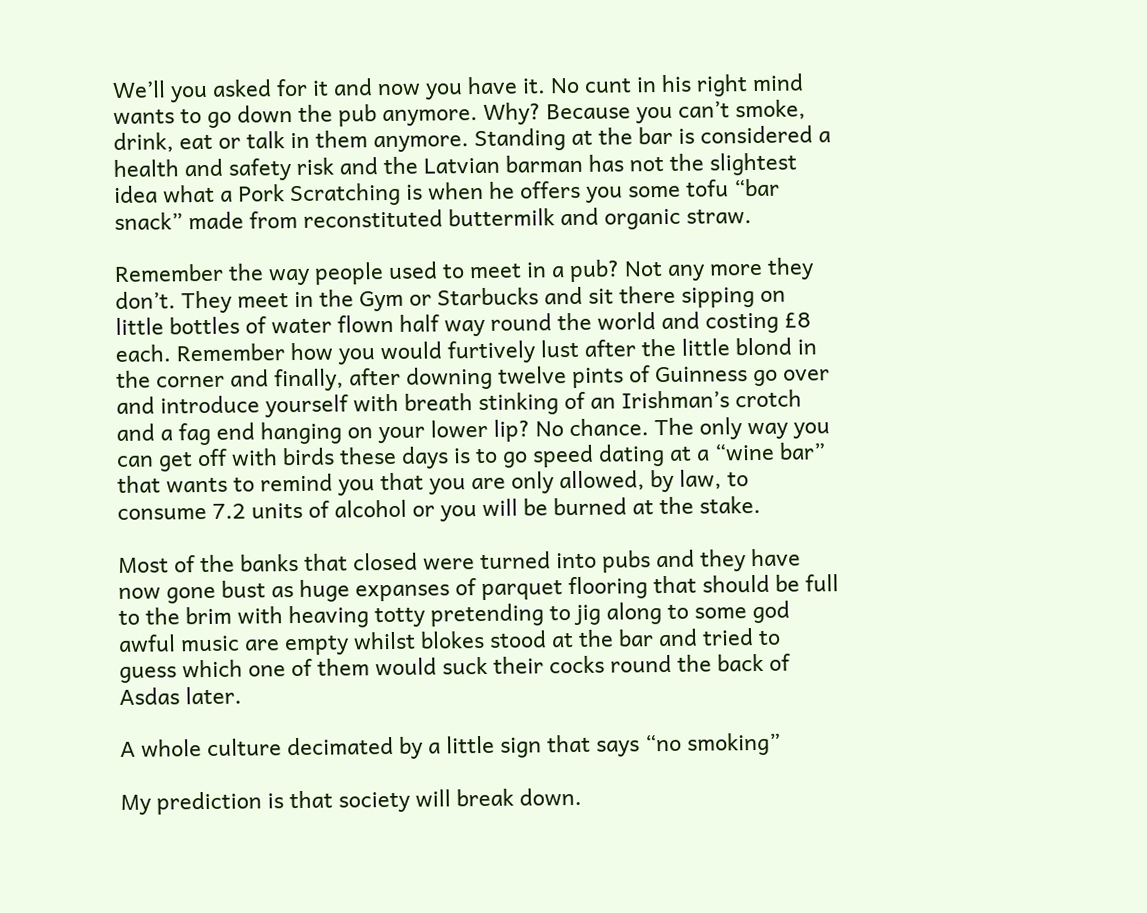We’ll you asked for it and now you have it. No cunt in his right mind wants to go down the pub anymore. Why? Because you can’t smoke, drink, eat or talk in them anymore. Standing at the bar is considered a health and safety risk and the Latvian barman has not the slightest idea what a Pork Scratching is when he offers you some tofu “bar snack” made from reconstituted buttermilk and organic straw.

Remember the way people used to meet in a pub? Not any more they don’t. They meet in the Gym or Starbucks and sit there sipping on little bottles of water flown half way round the world and costing £8 each. Remember how you would furtively lust after the little blond in the corner and finally, after downing twelve pints of Guinness go over and introduce yourself with breath stinking of an Irishman’s crotch and a fag end hanging on your lower lip? No chance. The only way you can get off with birds these days is to go speed dating at a “wine bar” that wants to remind you that you are only allowed, by law, to consume 7.2 units of alcohol or you will be burned at the stake.

Most of the banks that closed were turned into pubs and they have now gone bust as huge expanses of parquet flooring that should be full to the brim with heaving totty pretending to jig along to some god awful music are empty whilst blokes stood at the bar and tried to guess which one of them would suck their cocks round the back of Asdas later.

A whole culture decimated by a little sign that says “no smoking”

My prediction is that society will break down.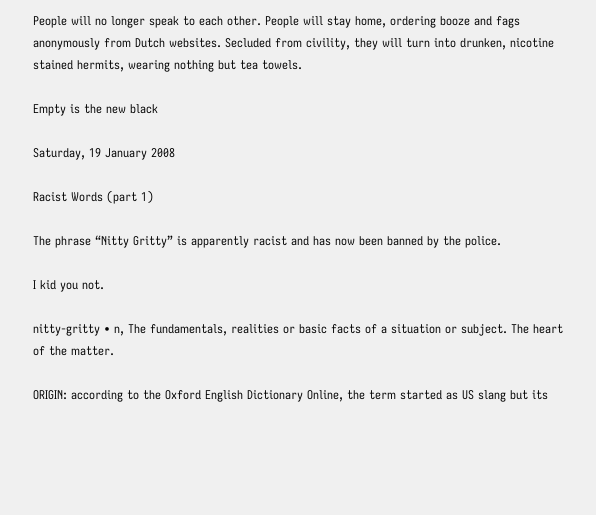People will no longer speak to each other. People will stay home, ordering booze and fags anonymously from Dutch websites. Secluded from civility, they will turn into drunken, nicotine stained hermits, wearing nothing but tea towels.

Empty is the new black

Saturday, 19 January 2008

Racist Words (part 1)

The phrase “Nitty Gritty” is apparently racist and has now been banned by the police.

I kid you not.

nitty-gritty • n, The fundamentals, realities or basic facts of a situation or subject. The heart of the matter.

ORIGIN: according to the Oxford English Dictionary Online, the term started as US slang but its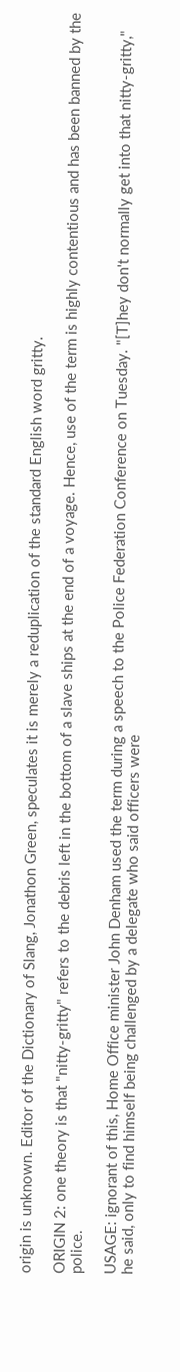origin is unknown. Editor of the Dictionary of Slang, Jonathon Green, speculates it is merely a reduplication of the standard English word gritty.

ORIGIN 2: one theory is that "nitty-gritty" refers to the debris left in the bottom of a slave ships at the end of a voyage. Hence, use of the term is highly contentious and has been banned by the police.

USAGE: ignorant of this, Home Office minister John Denham used the term during a speech to the Police Federation Conference on Tuesday. "[T]hey don't normally get into that nitty-gritty," he said, only to find himself being challenged by a delegate who said officers were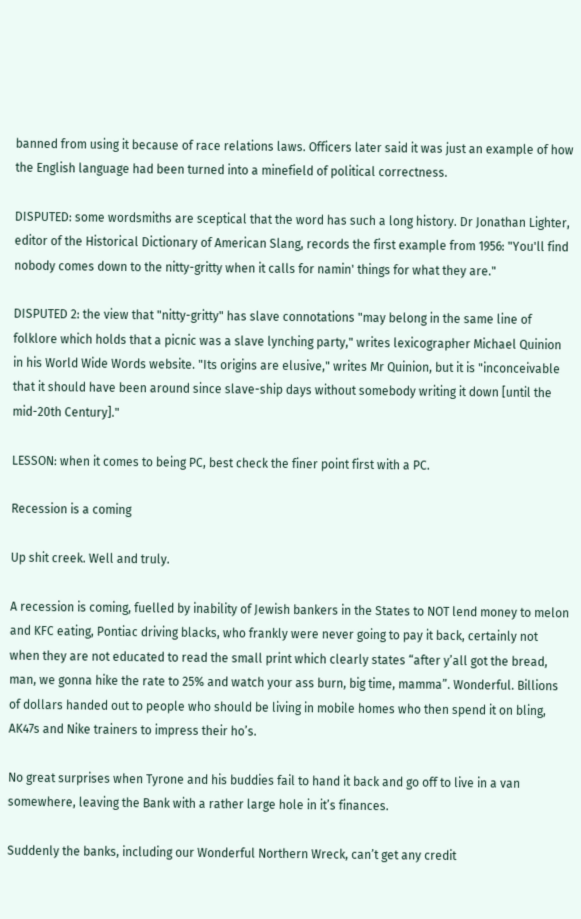banned from using it because of race relations laws. Officers later said it was just an example of how the English language had been turned into a minefield of political correctness.

DISPUTED: some wordsmiths are sceptical that the word has such a long history. Dr Jonathan Lighter, editor of the Historical Dictionary of American Slang, records the first example from 1956: "You'll find nobody comes down to the nitty-gritty when it calls for namin' things for what they are."

DISPUTED 2: the view that "nitty-gritty" has slave connotations "may belong in the same line of folklore which holds that a picnic was a slave lynching party," writes lexicographer Michael Quinion in his World Wide Words website. "Its origins are elusive," writes Mr Quinion, but it is "inconceivable that it should have been around since slave-ship days without somebody writing it down [until the mid-20th Century]."

LESSON: when it comes to being PC, best check the finer point first with a PC.

Recession is a coming

Up shit creek. Well and truly.

A recession is coming, fuelled by inability of Jewish bankers in the States to NOT lend money to melon and KFC eating, Pontiac driving blacks, who frankly were never going to pay it back, certainly not when they are not educated to read the small print which clearly states “after y’all got the bread, man, we gonna hike the rate to 25% and watch your ass burn, big time, mamma”. Wonderful. Billions of dollars handed out to people who should be living in mobile homes who then spend it on bling, AK47s and Nike trainers to impress their ho’s.

No great surprises when Tyrone and his buddies fail to hand it back and go off to live in a van somewhere, leaving the Bank with a rather large hole in it’s finances.

Suddenly the banks, including our Wonderful Northern Wreck, can’t get any credit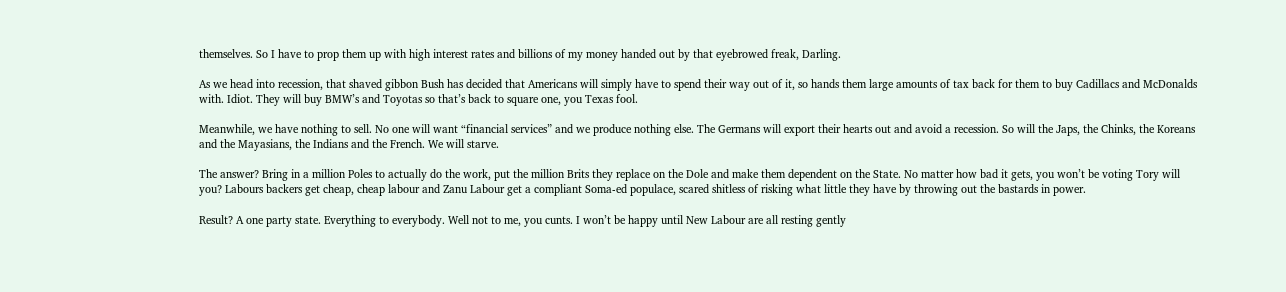themselves. So I have to prop them up with high interest rates and billions of my money handed out by that eyebrowed freak, Darling.

As we head into recession, that shaved gibbon Bush has decided that Americans will simply have to spend their way out of it, so hands them large amounts of tax back for them to buy Cadillacs and McDonalds with. Idiot. They will buy BMW’s and Toyotas so that’s back to square one, you Texas fool.

Meanwhile, we have nothing to sell. No one will want “financial services” and we produce nothing else. The Germans will export their hearts out and avoid a recession. So will the Japs, the Chinks, the Koreans and the Mayasians, the Indians and the French. We will starve.

The answer? Bring in a million Poles to actually do the work, put the million Brits they replace on the Dole and make them dependent on the State. No matter how bad it gets, you won’t be voting Tory will you? Labours backers get cheap, cheap labour and Zanu Labour get a compliant Soma-ed populace, scared shitless of risking what little they have by throwing out the bastards in power.

Result? A one party state. Everything to everybody. Well not to me, you cunts. I won’t be happy until New Labour are all resting gently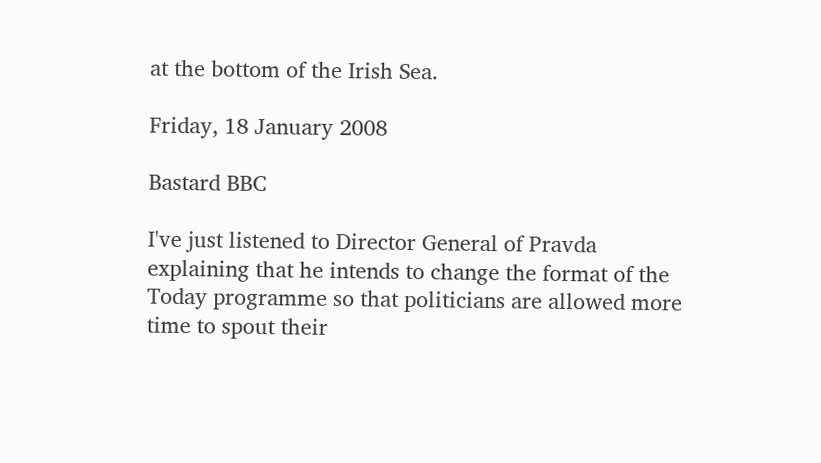at the bottom of the Irish Sea.

Friday, 18 January 2008

Bastard BBC

I've just listened to Director General of Pravda explaining that he intends to change the format of the Today programme so that politicians are allowed more time to spout their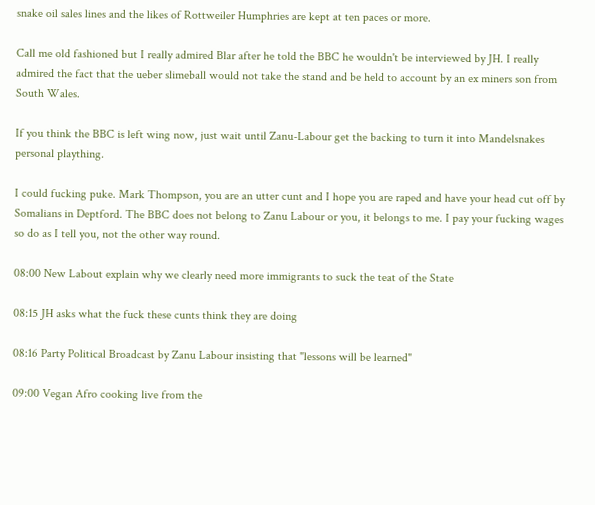snake oil sales lines and the likes of Rottweiler Humphries are kept at ten paces or more.

Call me old fashioned but I really admired Blar after he told the BBC he wouldn't be interviewed by JH. I really admired the fact that the ueber slimeball would not take the stand and be held to account by an ex miners son from South Wales.

If you think the BBC is left wing now, just wait until Zanu-Labour get the backing to turn it into Mandelsnakes personal plaything.

I could fucking puke. Mark Thompson, you are an utter cunt and I hope you are raped and have your head cut off by Somalians in Deptford. The BBC does not belong to Zanu Labour or you, it belongs to me. I pay your fucking wages so do as I tell you, not the other way round.

08:00 New Labout explain why we clearly need more immigrants to suck the teat of the State

08:15 JH asks what the fuck these cunts think they are doing

08:16 Party Political Broadcast by Zanu Labour insisting that "lessons will be learned"

09:00 Vegan Afro cooking live from the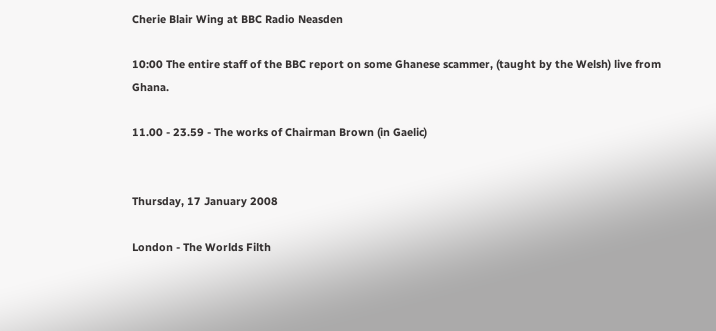Cherie Blair Wing at BBC Radio Neasden

10:00 The entire staff of the BBC report on some Ghanese scammer, (taught by the Welsh) live from Ghana.

11.00 - 23.59 - The works of Chairman Brown (in Gaelic)


Thursday, 17 January 2008

London - The Worlds Filth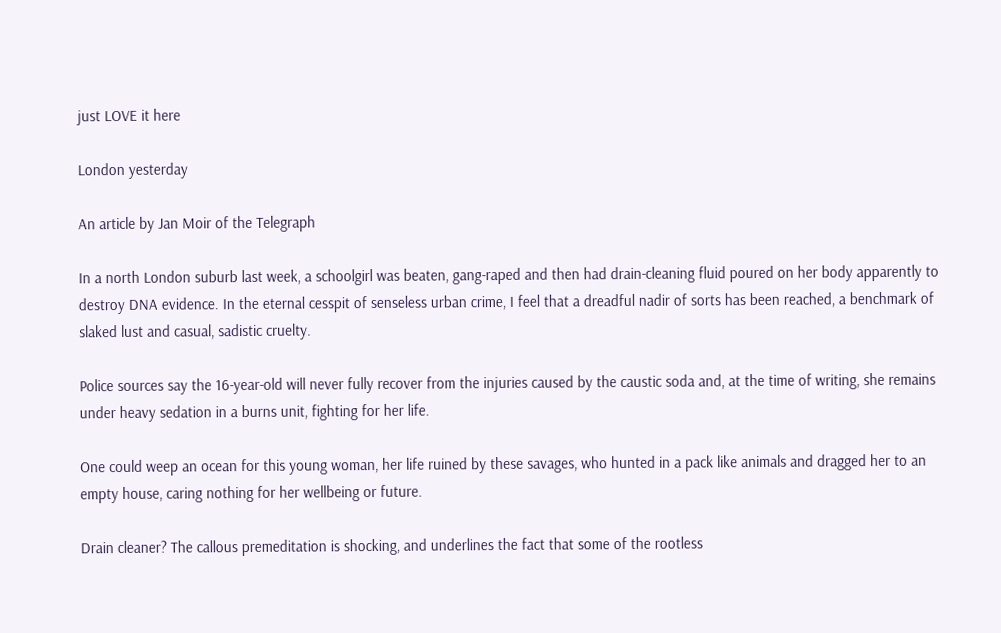just LOVE it here

London yesterday

An article by Jan Moir of the Telegraph

In a north London suburb last week, a schoolgirl was beaten, gang-raped and then had drain-cleaning fluid poured on her body apparently to destroy DNA evidence. In the eternal cesspit of senseless urban crime, I feel that a dreadful nadir of sorts has been reached, a benchmark of slaked lust and casual, sadistic cruelty.

Police sources say the 16-year-old will never fully recover from the injuries caused by the caustic soda and, at the time of writing, she remains under heavy sedation in a burns unit, fighting for her life.

One could weep an ocean for this young woman, her life ruined by these savages, who hunted in a pack like animals and dragged her to an empty house, caring nothing for her wellbeing or future.

Drain cleaner? The callous premeditation is shocking, and underlines the fact that some of the rootless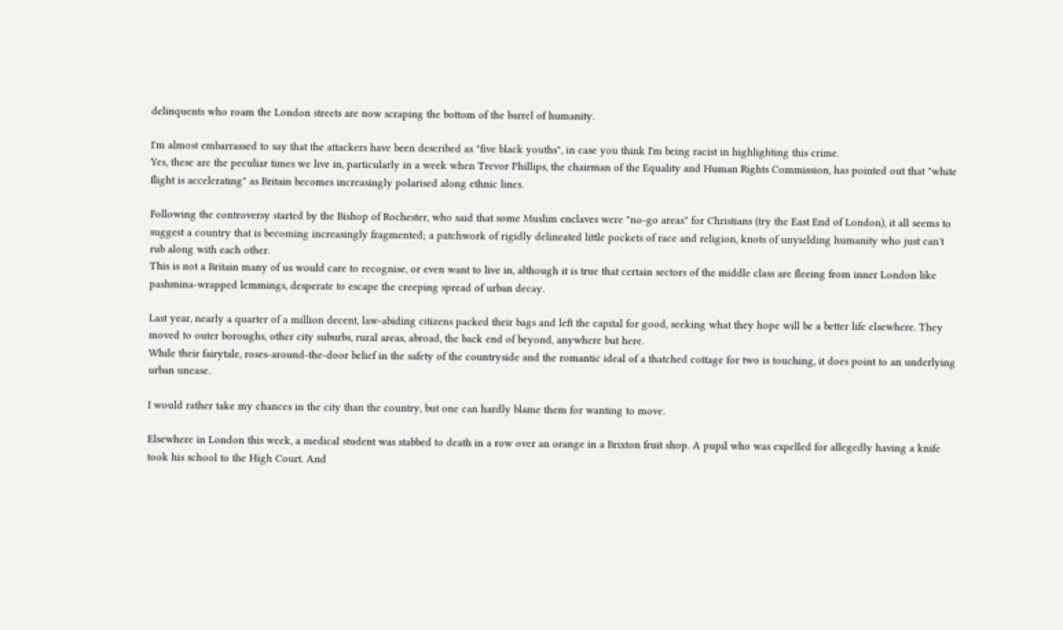delinquents who roam the London streets are now scraping the bottom of the barrel of humanity.

I'm almost embarrassed to say that the attackers have been described as "five black youths", in case you think I'm being racist in highlighting this crime.
Yes, these are the peculiar times we live in, particularly in a week when Trevor Phillips, the chairman of the Equality and Human Rights Commission, has pointed out that "white flight is accelerating" as Britain becomes increasingly polarised along ethnic lines.

Following the controversy started by the Bishop of Rochester, who said that some Muslim enclaves were "no-go areas" for Christians (try the East End of London), it all seems to suggest a country that is becoming increasingly fragmented; a patchwork of rigidly delineated little pockets of race and religion, knots of unyielding humanity who just can't rub along with each other.
This is not a Britain many of us would care to recognise, or even want to live in, although it is true that certain sectors of the middle class are fleeing from inner London like pashmina-wrapped lemmings, desperate to escape the creeping spread of urban decay.

Last year, nearly a quarter of a million decent, law-abiding citizens packed their bags and left the capital for good, seeking what they hope will be a better life elsewhere. They moved to outer boroughs, other city suburbs, rural areas, abroad, the back end of beyond, anywhere but here.
While their fairytale, roses-around-the-door belief in the safety of the countryside and the romantic ideal of a thatched cottage for two is touching, it does point to an underlying urban unease.

I would rather take my chances in the city than the country, but one can hardly blame them for wanting to move.

Elsewhere in London this week, a medical student was stabbed to death in a row over an orange in a Brixton fruit shop. A pupil who was expelled for allegedly having a knife took his school to the High Court. And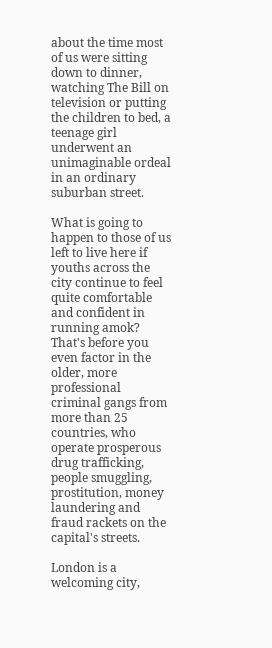about the time most of us were sitting down to dinner, watching The Bill on television or putting the children to bed, a teenage girl underwent an unimaginable ordeal in an ordinary suburban street.

What is going to happen to those of us left to live here if youths across the city continue to feel quite comfortable and confident in running amok? That's before you even factor in the older, more professional criminal gangs from more than 25 countries, who operate prosperous drug trafficking, people smuggling, prostitution, money laundering and fraud rackets on the capital's streets.

London is a welcoming city,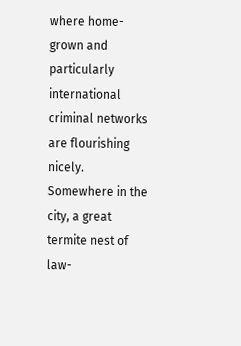where home-grown and particularly international criminal networks are flourishing nicely. Somewhere in the city, a great termite nest of law-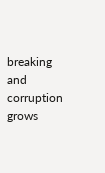breaking and corruption grows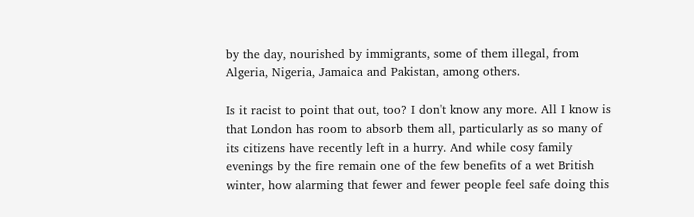by the day, nourished by immigrants, some of them illegal, from Algeria, Nigeria, Jamaica and Pakistan, among others.

Is it racist to point that out, too? I don't know any more. All I know is that London has room to absorb them all, particularly as so many of its citizens have recently left in a hurry. And while cosy family evenings by the fire remain one of the few benefits of a wet British winter, how alarming that fewer and fewer people feel safe doing this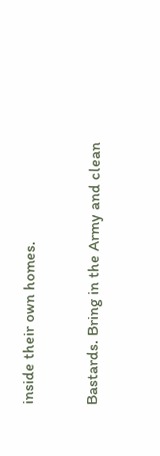inside their own homes.

Bastards. Bring in the Army and clean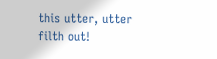this utter, utter filth out!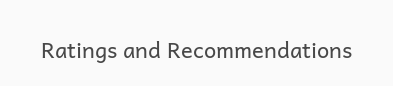Ratings and Recommendations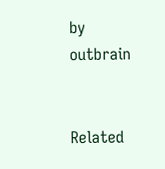by outbrain


Related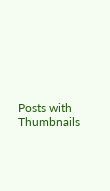Posts with Thumbnails